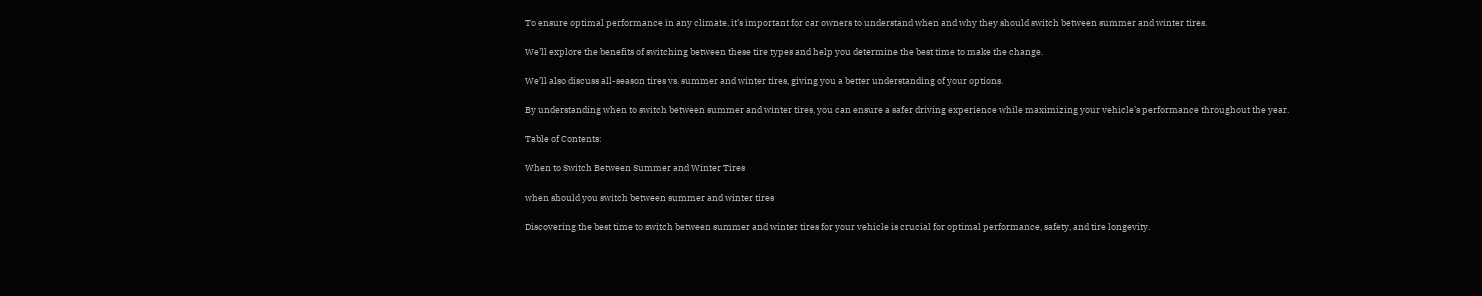To ensure optimal performance in any climate, it’s important for car owners to understand when and why they should switch between summer and winter tires.

We’ll explore the benefits of switching between these tire types and help you determine the best time to make the change.

We’ll also discuss all-season tires vs. summer and winter tires, giving you a better understanding of your options.

By understanding when to switch between summer and winter tires, you can ensure a safer driving experience while maximizing your vehicle’s performance throughout the year.

Table of Contents:

When to Switch Between Summer and Winter Tires

when should you switch between summer and winter tires

Discovering the best time to switch between summer and winter tires for your vehicle is crucial for optimal performance, safety, and tire longevity.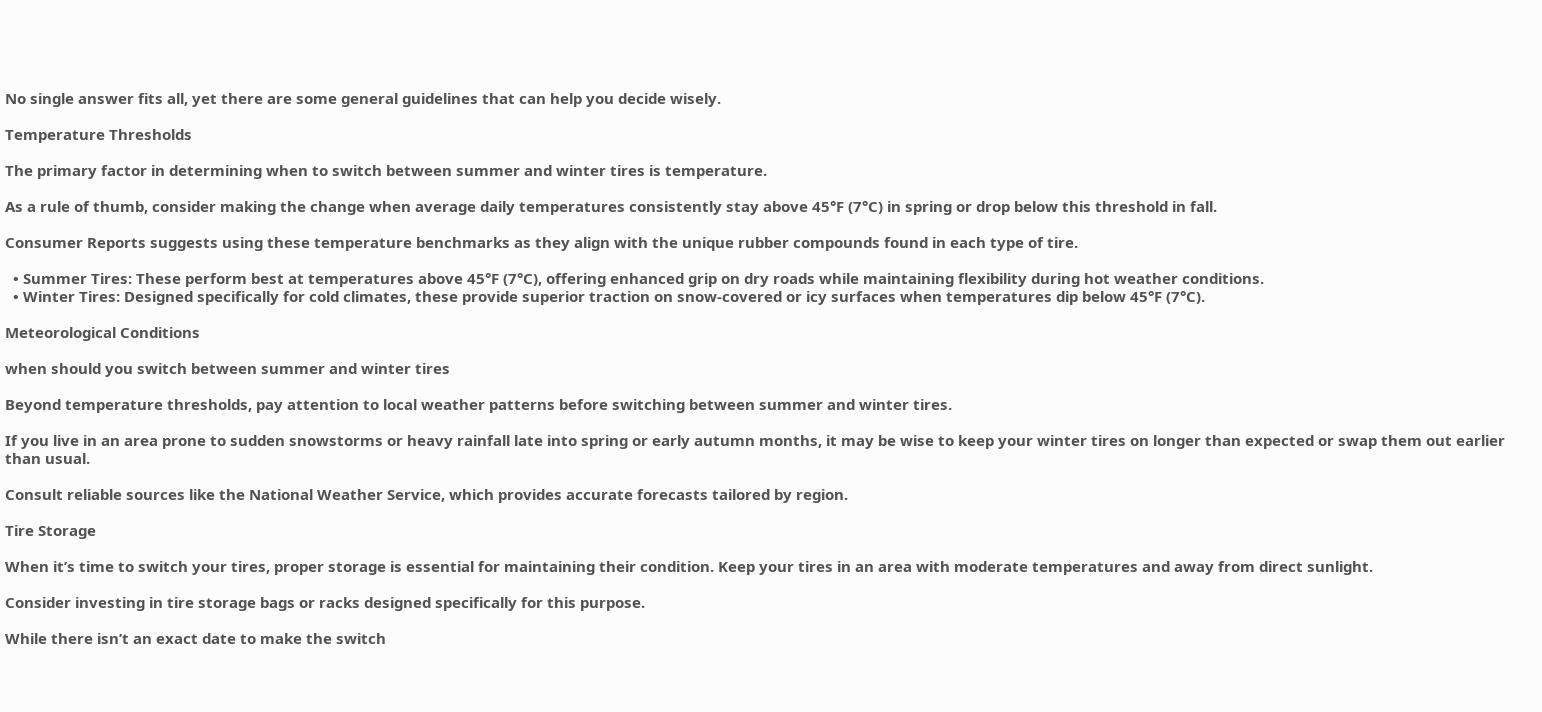No single answer fits all, yet there are some general guidelines that can help you decide wisely.

Temperature Thresholds

The primary factor in determining when to switch between summer and winter tires is temperature.

As a rule of thumb, consider making the change when average daily temperatures consistently stay above 45°F (7°C) in spring or drop below this threshold in fall.

Consumer Reports suggests using these temperature benchmarks as they align with the unique rubber compounds found in each type of tire.

  • Summer Tires: These perform best at temperatures above 45°F (7°C), offering enhanced grip on dry roads while maintaining flexibility during hot weather conditions.
  • Winter Tires: Designed specifically for cold climates, these provide superior traction on snow-covered or icy surfaces when temperatures dip below 45°F (7°C).

Meteorological Conditions

when should you switch between summer and winter tires

Beyond temperature thresholds, pay attention to local weather patterns before switching between summer and winter tires.

If you live in an area prone to sudden snowstorms or heavy rainfall late into spring or early autumn months, it may be wise to keep your winter tires on longer than expected or swap them out earlier than usual.

Consult reliable sources like the National Weather Service, which provides accurate forecasts tailored by region.

Tire Storage

When it’s time to switch your tires, proper storage is essential for maintaining their condition. Keep your tires in an area with moderate temperatures and away from direct sunlight.

Consider investing in tire storage bags or racks designed specifically for this purpose.

While there isn’t an exact date to make the switch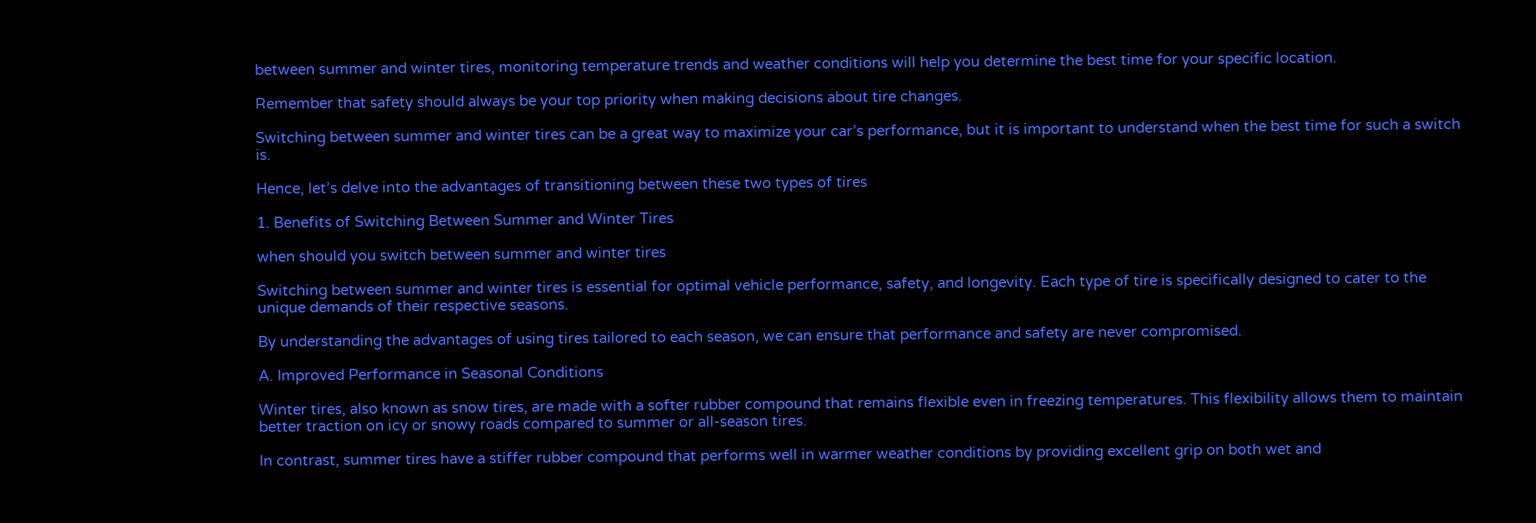between summer and winter tires, monitoring temperature trends and weather conditions will help you determine the best time for your specific location.

Remember that safety should always be your top priority when making decisions about tire changes.

Switching between summer and winter tires can be a great way to maximize your car’s performance, but it is important to understand when the best time for such a switch is.

Hence, let’s delve into the advantages of transitioning between these two types of tires

1. Benefits of Switching Between Summer and Winter Tires

when should you switch between summer and winter tires

Switching between summer and winter tires is essential for optimal vehicle performance, safety, and longevity. Each type of tire is specifically designed to cater to the unique demands of their respective seasons.

By understanding the advantages of using tires tailored to each season, we can ensure that performance and safety are never compromised.

A. Improved Performance in Seasonal Conditions

Winter tires, also known as snow tires, are made with a softer rubber compound that remains flexible even in freezing temperatures. This flexibility allows them to maintain better traction on icy or snowy roads compared to summer or all-season tires.

In contrast, summer tires have a stiffer rubber compound that performs well in warmer weather conditions by providing excellent grip on both wet and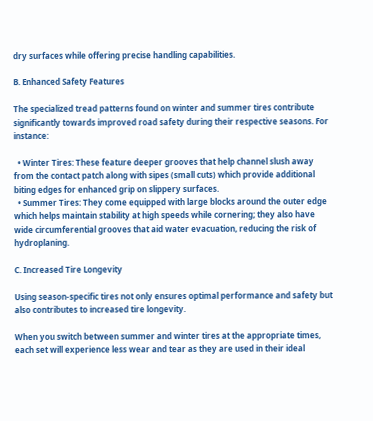dry surfaces while offering precise handling capabilities.

B. Enhanced Safety Features

The specialized tread patterns found on winter and summer tires contribute significantly towards improved road safety during their respective seasons. For instance:

  • Winter Tires: These feature deeper grooves that help channel slush away from the contact patch along with sipes (small cuts) which provide additional biting edges for enhanced grip on slippery surfaces.
  • Summer Tires: They come equipped with large blocks around the outer edge which helps maintain stability at high speeds while cornering; they also have wide circumferential grooves that aid water evacuation, reducing the risk of hydroplaning.

C. Increased Tire Longevity

Using season-specific tires not only ensures optimal performance and safety but also contributes to increased tire longevity.

When you switch between summer and winter tires at the appropriate times, each set will experience less wear and tear as they are used in their ideal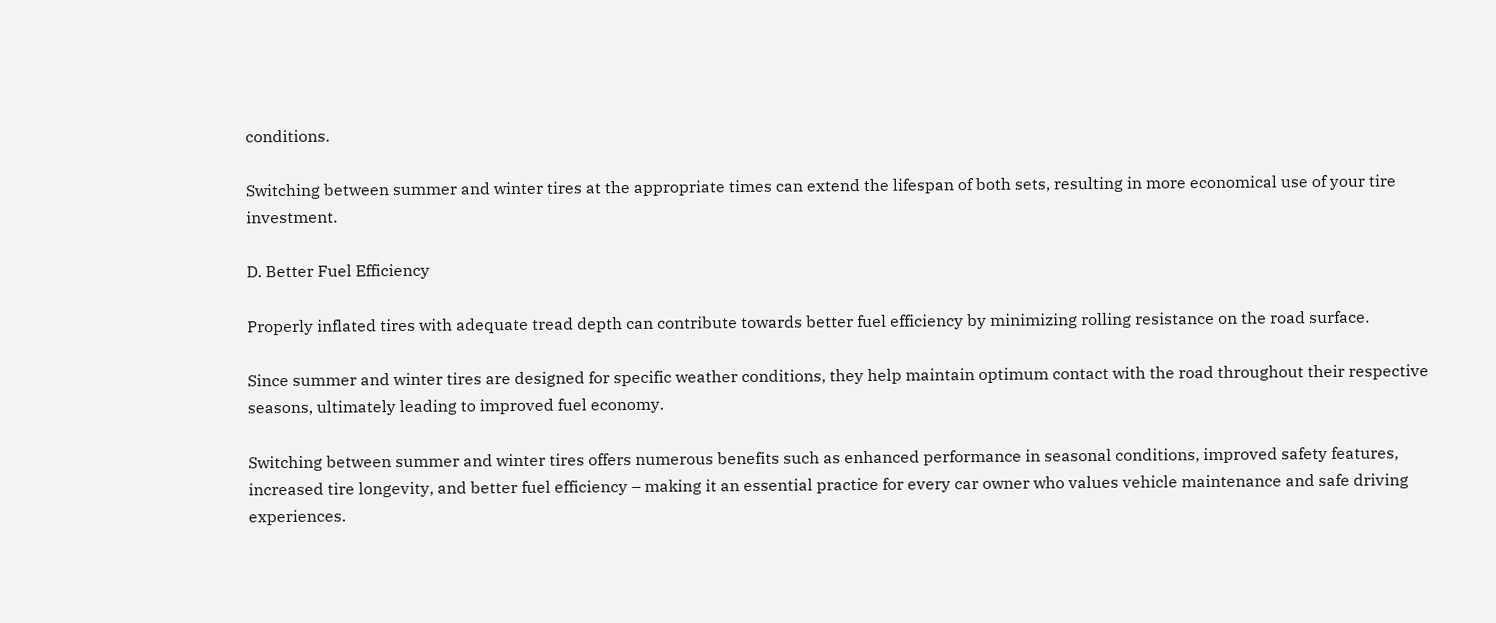conditions.

Switching between summer and winter tires at the appropriate times can extend the lifespan of both sets, resulting in more economical use of your tire investment.

D. Better Fuel Efficiency

Properly inflated tires with adequate tread depth can contribute towards better fuel efficiency by minimizing rolling resistance on the road surface.

Since summer and winter tires are designed for specific weather conditions, they help maintain optimum contact with the road throughout their respective seasons, ultimately leading to improved fuel economy.

Switching between summer and winter tires offers numerous benefits such as enhanced performance in seasonal conditions, improved safety features, increased tire longevity, and better fuel efficiency – making it an essential practice for every car owner who values vehicle maintenance and safe driving experiences.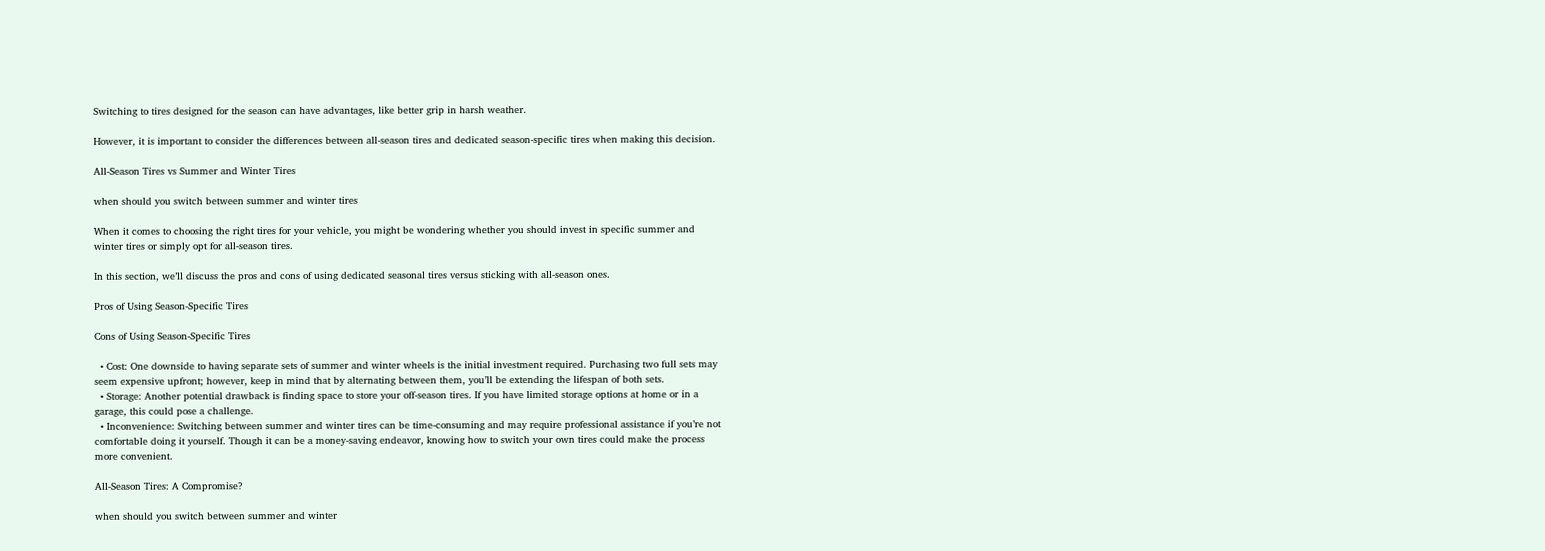Switching to tires designed for the season can have advantages, like better grip in harsh weather.

However, it is important to consider the differences between all-season tires and dedicated season-specific tires when making this decision.

All-Season Tires vs Summer and Winter Tires

when should you switch between summer and winter tires

When it comes to choosing the right tires for your vehicle, you might be wondering whether you should invest in specific summer and winter tires or simply opt for all-season tires.

In this section, we’ll discuss the pros and cons of using dedicated seasonal tires versus sticking with all-season ones.

Pros of Using Season-Specific Tires

Cons of Using Season-Specific Tires

  • Cost: One downside to having separate sets of summer and winter wheels is the initial investment required. Purchasing two full sets may seem expensive upfront; however, keep in mind that by alternating between them, you’ll be extending the lifespan of both sets.
  • Storage: Another potential drawback is finding space to store your off-season tires. If you have limited storage options at home or in a garage, this could pose a challenge.
  • Inconvenience: Switching between summer and winter tires can be time-consuming and may require professional assistance if you’re not comfortable doing it yourself. Though it can be a money-saving endeavor, knowing how to switch your own tires could make the process more convenient.

All-Season Tires: A Compromise?

when should you switch between summer and winter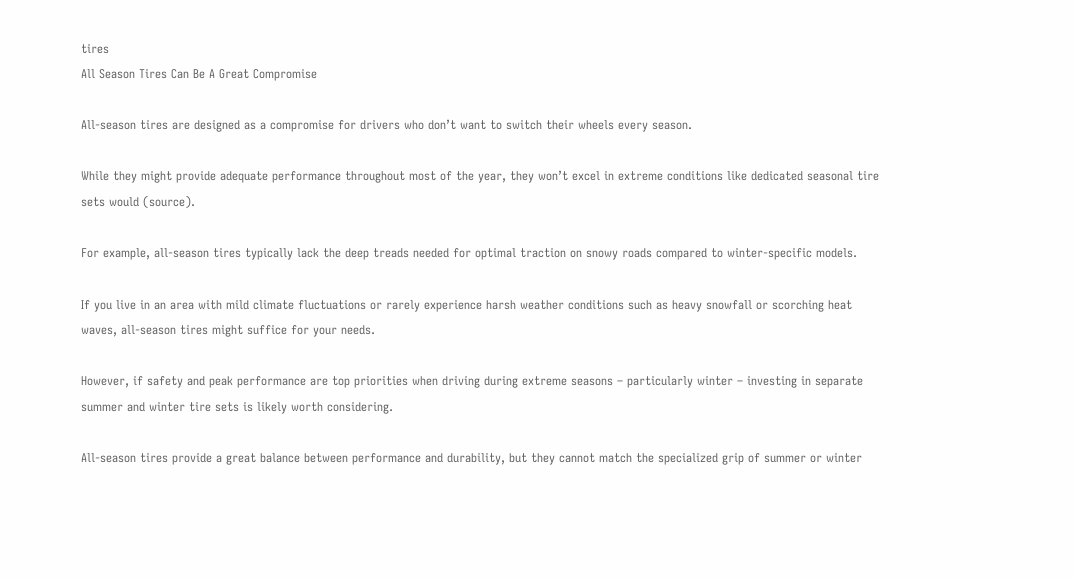tires
All Season Tires Can Be A Great Compromise

All-season tires are designed as a compromise for drivers who don’t want to switch their wheels every season.

While they might provide adequate performance throughout most of the year, they won’t excel in extreme conditions like dedicated seasonal tire sets would (source).

For example, all-season tires typically lack the deep treads needed for optimal traction on snowy roads compared to winter-specific models.

If you live in an area with mild climate fluctuations or rarely experience harsh weather conditions such as heavy snowfall or scorching heat waves, all-season tires might suffice for your needs.

However, if safety and peak performance are top priorities when driving during extreme seasons – particularly winter – investing in separate summer and winter tire sets is likely worth considering.

All-season tires provide a great balance between performance and durability, but they cannot match the specialized grip of summer or winter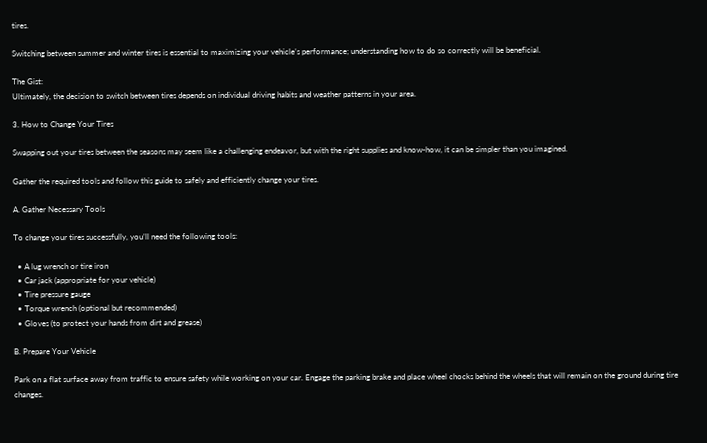tires.

Switching between summer and winter tires is essential to maximizing your vehicle’s performance; understanding how to do so correctly will be beneficial.

The Gist:
Ultimately, the decision to switch between tires depends on individual driving habits and weather patterns in your area.

3. How to Change Your Tires

Swapping out your tires between the seasons may seem like a challenging endeavor, but with the right supplies and know-how, it can be simpler than you imagined.

Gather the required tools and follow this guide to safely and efficiently change your tires.

A. Gather Necessary Tools

To change your tires successfully, you’ll need the following tools:

  • A lug wrench or tire iron
  • Car jack (appropriate for your vehicle)
  • Tire pressure gauge
  • Torque wrench (optional but recommended)
  • Gloves (to protect your hands from dirt and grease)

B. Prepare Your Vehicle

Park on a flat surface away from traffic to ensure safety while working on your car. Engage the parking brake and place wheel chocks behind the wheels that will remain on the ground during tire changes.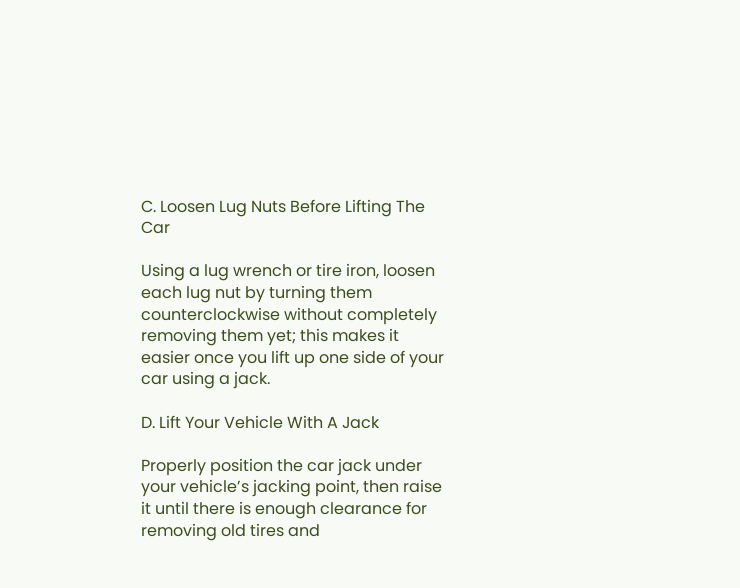C. Loosen Lug Nuts Before Lifting The Car

Using a lug wrench or tire iron, loosen each lug nut by turning them counterclockwise without completely removing them yet; this makes it easier once you lift up one side of your car using a jack.

D. Lift Your Vehicle With A Jack

Properly position the car jack under your vehicle’s jacking point, then raise it until there is enough clearance for removing old tires and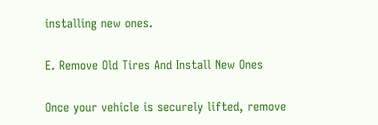installing new ones.

E. Remove Old Tires And Install New Ones

Once your vehicle is securely lifted, remove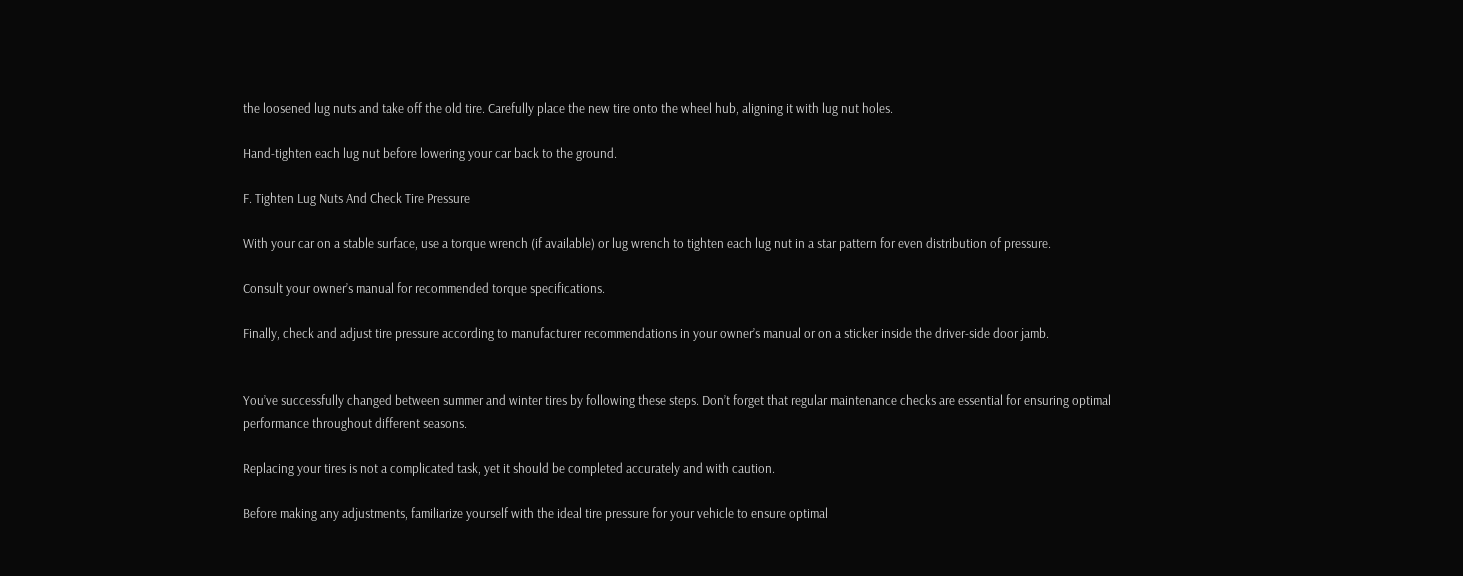the loosened lug nuts and take off the old tire. Carefully place the new tire onto the wheel hub, aligning it with lug nut holes.

Hand-tighten each lug nut before lowering your car back to the ground.

F. Tighten Lug Nuts And Check Tire Pressure

With your car on a stable surface, use a torque wrench (if available) or lug wrench to tighten each lug nut in a star pattern for even distribution of pressure.

Consult your owner’s manual for recommended torque specifications.

Finally, check and adjust tire pressure according to manufacturer recommendations in your owner’s manual or on a sticker inside the driver-side door jamb.


You’ve successfully changed between summer and winter tires by following these steps. Don’t forget that regular maintenance checks are essential for ensuring optimal performance throughout different seasons.

Replacing your tires is not a complicated task, yet it should be completed accurately and with caution.

Before making any adjustments, familiarize yourself with the ideal tire pressure for your vehicle to ensure optimal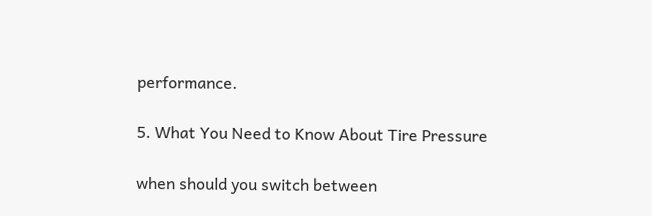performance.

5. What You Need to Know About Tire Pressure

when should you switch between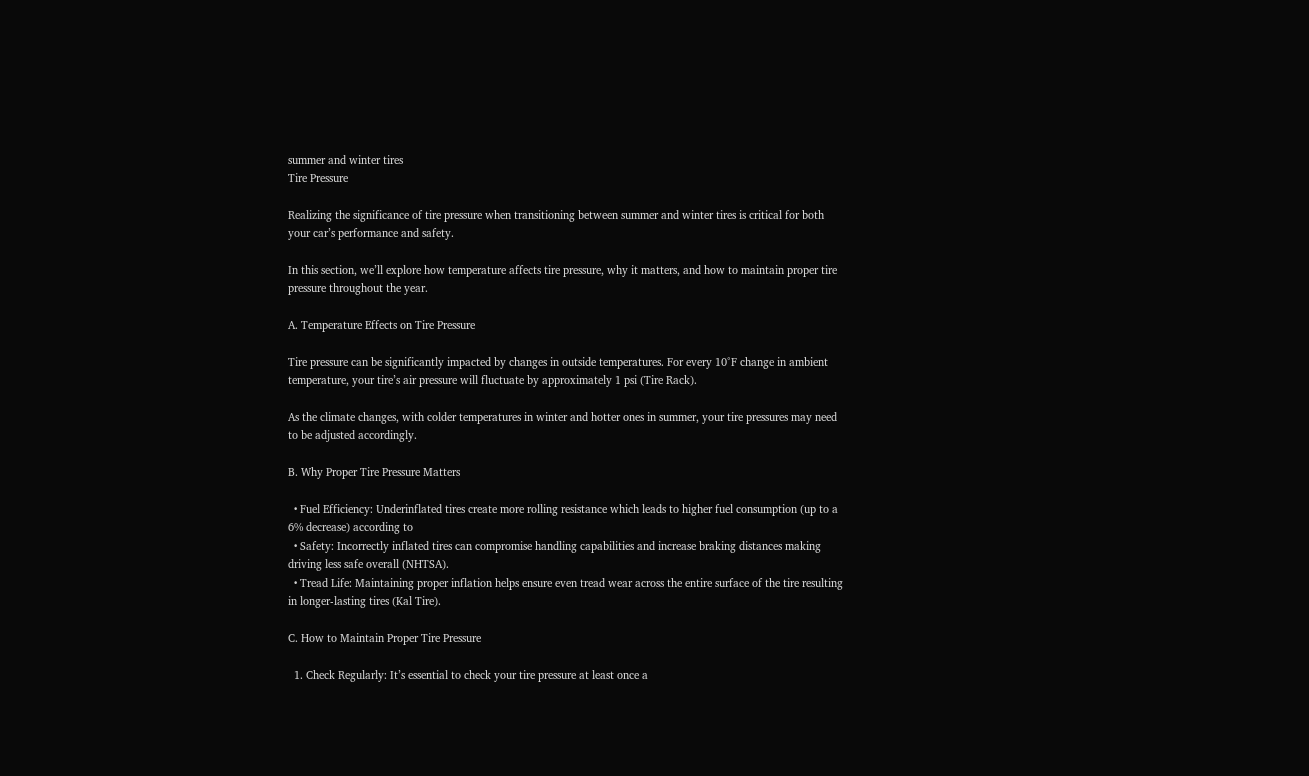summer and winter tires
Tire Pressure

Realizing the significance of tire pressure when transitioning between summer and winter tires is critical for both your car’s performance and safety.

In this section, we’ll explore how temperature affects tire pressure, why it matters, and how to maintain proper tire pressure throughout the year.

A. Temperature Effects on Tire Pressure

Tire pressure can be significantly impacted by changes in outside temperatures. For every 10°F change in ambient temperature, your tire’s air pressure will fluctuate by approximately 1 psi (Tire Rack).

As the climate changes, with colder temperatures in winter and hotter ones in summer, your tire pressures may need to be adjusted accordingly.

B. Why Proper Tire Pressure Matters

  • Fuel Efficiency: Underinflated tires create more rolling resistance which leads to higher fuel consumption (up to a 6% decrease) according to
  • Safety: Incorrectly inflated tires can compromise handling capabilities and increase braking distances making driving less safe overall (NHTSA).
  • Tread Life: Maintaining proper inflation helps ensure even tread wear across the entire surface of the tire resulting in longer-lasting tires (Kal Tire).

C. How to Maintain Proper Tire Pressure

  1. Check Regularly: It’s essential to check your tire pressure at least once a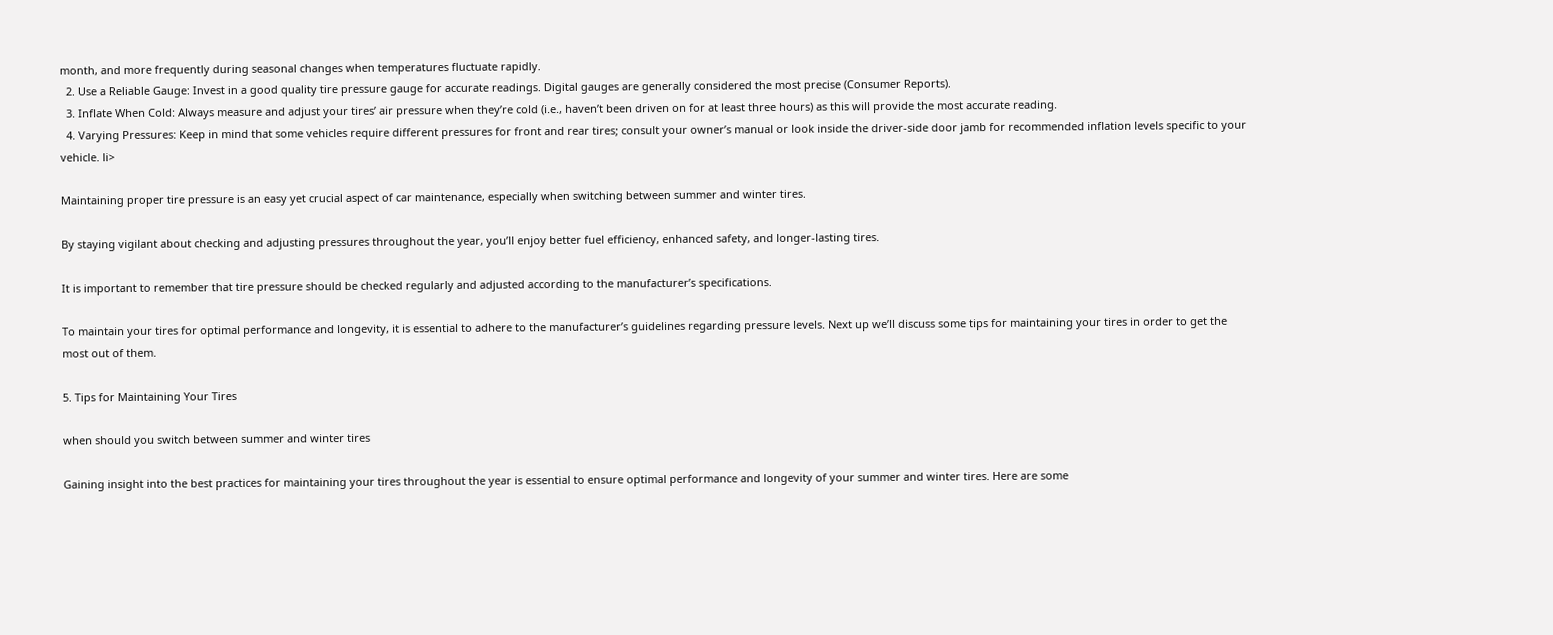month, and more frequently during seasonal changes when temperatures fluctuate rapidly.
  2. Use a Reliable Gauge: Invest in a good quality tire pressure gauge for accurate readings. Digital gauges are generally considered the most precise (Consumer Reports).
  3. Inflate When Cold: Always measure and adjust your tires’ air pressure when they’re cold (i.e., haven’t been driven on for at least three hours) as this will provide the most accurate reading.
  4. Varying Pressures: Keep in mind that some vehicles require different pressures for front and rear tires; consult your owner’s manual or look inside the driver-side door jamb for recommended inflation levels specific to your vehicle. li>

Maintaining proper tire pressure is an easy yet crucial aspect of car maintenance, especially when switching between summer and winter tires.

By staying vigilant about checking and adjusting pressures throughout the year, you’ll enjoy better fuel efficiency, enhanced safety, and longer-lasting tires.

It is important to remember that tire pressure should be checked regularly and adjusted according to the manufacturer’s specifications.

To maintain your tires for optimal performance and longevity, it is essential to adhere to the manufacturer’s guidelines regarding pressure levels. Next up we’ll discuss some tips for maintaining your tires in order to get the most out of them.

5. Tips for Maintaining Your Tires

when should you switch between summer and winter tires

Gaining insight into the best practices for maintaining your tires throughout the year is essential to ensure optimal performance and longevity of your summer and winter tires. Here are some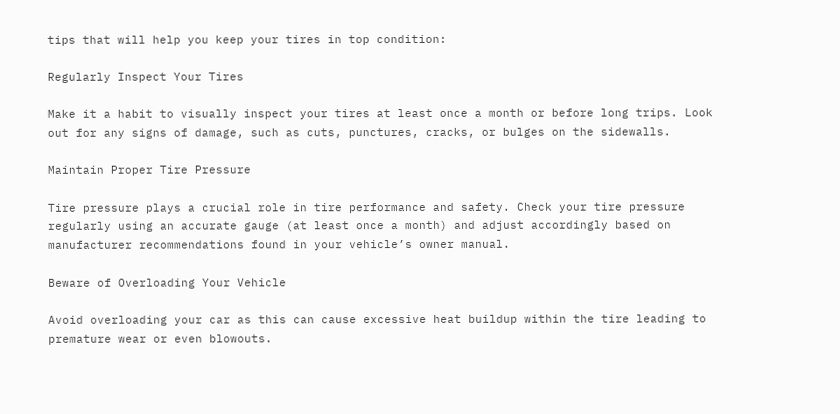tips that will help you keep your tires in top condition:

Regularly Inspect Your Tires

Make it a habit to visually inspect your tires at least once a month or before long trips. Look out for any signs of damage, such as cuts, punctures, cracks, or bulges on the sidewalls.

Maintain Proper Tire Pressure

Tire pressure plays a crucial role in tire performance and safety. Check your tire pressure regularly using an accurate gauge (at least once a month) and adjust accordingly based on manufacturer recommendations found in your vehicle’s owner manual.

Beware of Overloading Your Vehicle

Avoid overloading your car as this can cause excessive heat buildup within the tire leading to premature wear or even blowouts.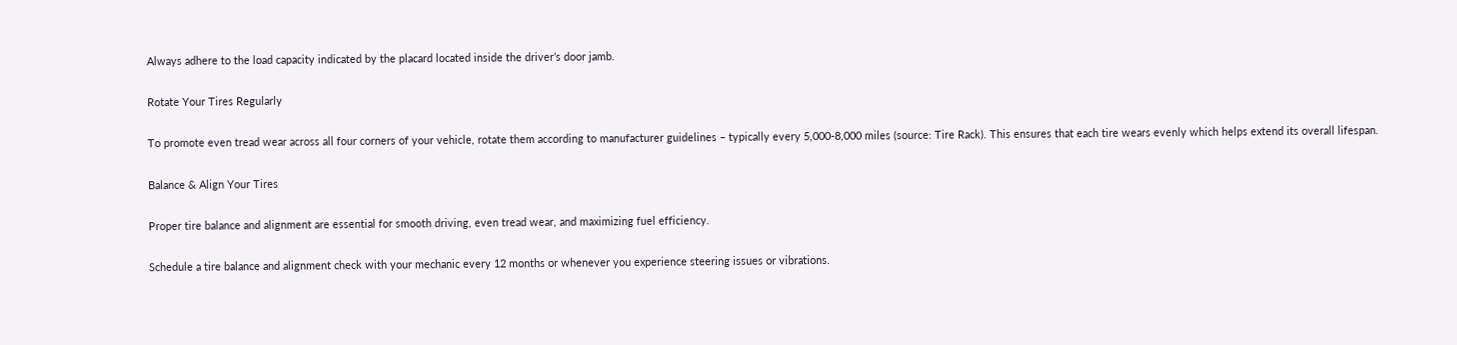Always adhere to the load capacity indicated by the placard located inside the driver’s door jamb.

Rotate Your Tires Regularly

To promote even tread wear across all four corners of your vehicle, rotate them according to manufacturer guidelines – typically every 5,000-8,000 miles (source: Tire Rack). This ensures that each tire wears evenly which helps extend its overall lifespan.

Balance & Align Your Tires

Proper tire balance and alignment are essential for smooth driving, even tread wear, and maximizing fuel efficiency.

Schedule a tire balance and alignment check with your mechanic every 12 months or whenever you experience steering issues or vibrations.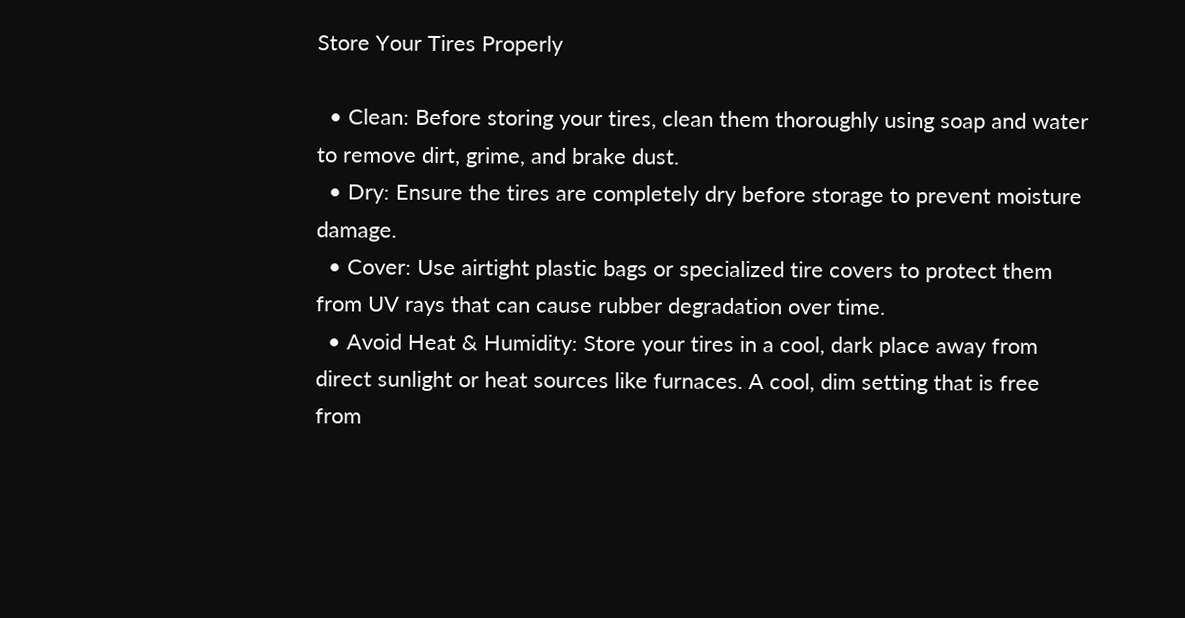Store Your Tires Properly

  • Clean: Before storing your tires, clean them thoroughly using soap and water to remove dirt, grime, and brake dust.
  • Dry: Ensure the tires are completely dry before storage to prevent moisture damage.
  • Cover: Use airtight plastic bags or specialized tire covers to protect them from UV rays that can cause rubber degradation over time.
  • Avoid Heat & Humidity: Store your tires in a cool, dark place away from direct sunlight or heat sources like furnaces. A cool, dim setting that is free from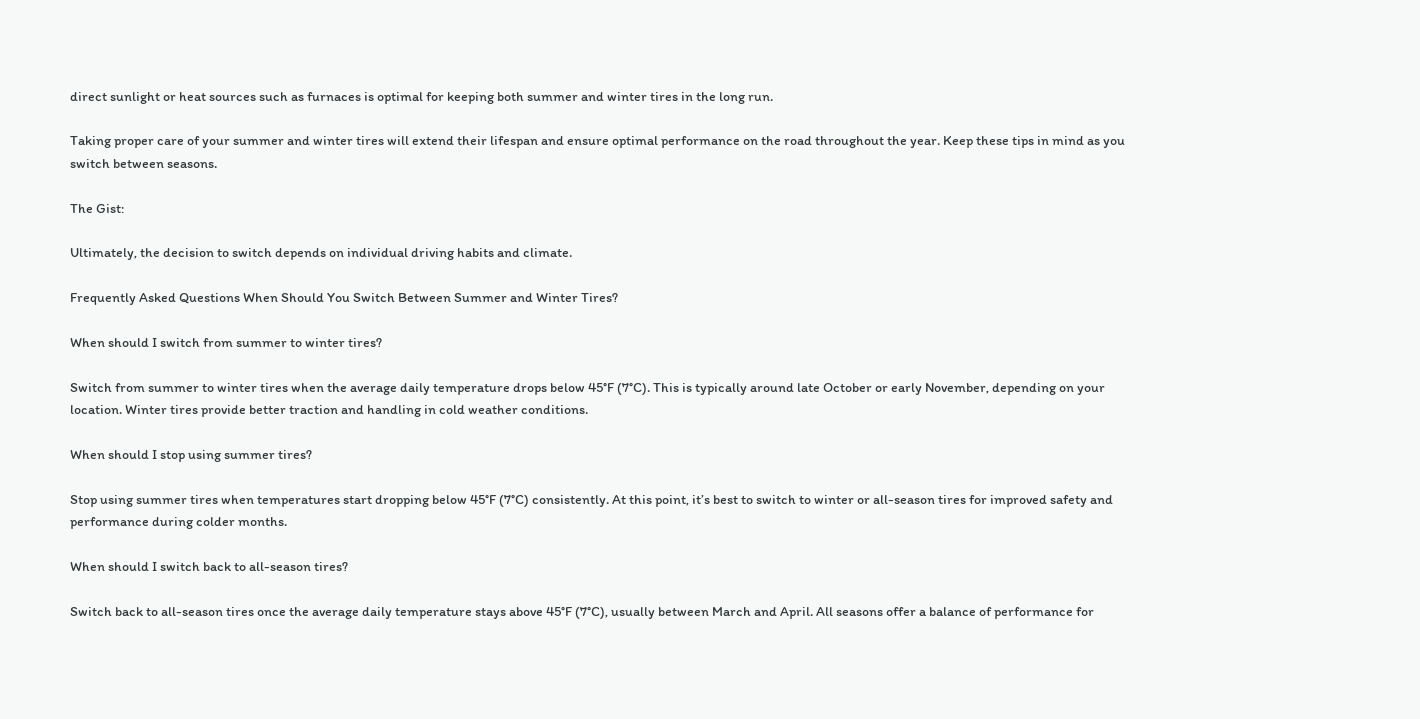direct sunlight or heat sources such as furnaces is optimal for keeping both summer and winter tires in the long run.

Taking proper care of your summer and winter tires will extend their lifespan and ensure optimal performance on the road throughout the year. Keep these tips in mind as you switch between seasons.

The Gist:

Ultimately, the decision to switch depends on individual driving habits and climate.

Frequently Asked Questions When Should You Switch Between Summer and Winter Tires?

When should I switch from summer to winter tires?

Switch from summer to winter tires when the average daily temperature drops below 45°F (7°C). This is typically around late October or early November, depending on your location. Winter tires provide better traction and handling in cold weather conditions.

When should I stop using summer tires?

Stop using summer tires when temperatures start dropping below 45°F (7°C) consistently. At this point, it’s best to switch to winter or all-season tires for improved safety and performance during colder months.

When should I switch back to all-season tires?

Switch back to all-season tires once the average daily temperature stays above 45°F (7°C), usually between March and April. All seasons offer a balance of performance for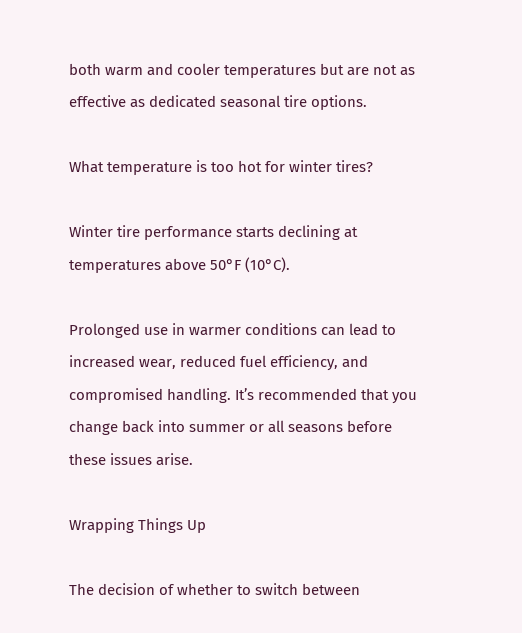both warm and cooler temperatures but are not as effective as dedicated seasonal tire options.

What temperature is too hot for winter tires?

Winter tire performance starts declining at temperatures above 50°F (10°C).

Prolonged use in warmer conditions can lead to increased wear, reduced fuel efficiency, and compromised handling. It’s recommended that you change back into summer or all seasons before these issues arise.

Wrapping Things Up

The decision of whether to switch between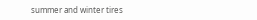summer and winter tires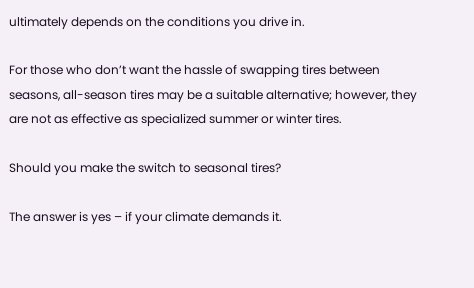ultimately depends on the conditions you drive in.

For those who don’t want the hassle of swapping tires between seasons, all-season tires may be a suitable alternative; however, they are not as effective as specialized summer or winter tires.

Should you make the switch to seasonal tires?

The answer is yes – if your climate demands it.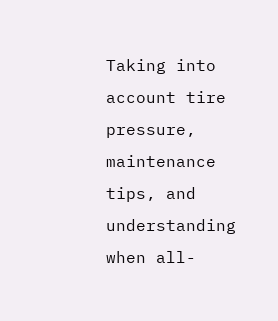Taking into account tire pressure, maintenance tips, and understanding when all-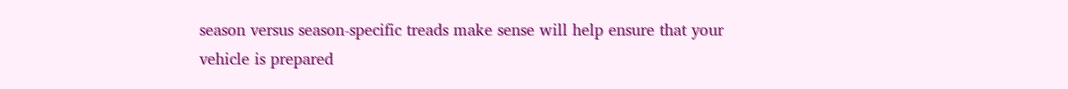season versus season-specific treads make sense will help ensure that your vehicle is prepared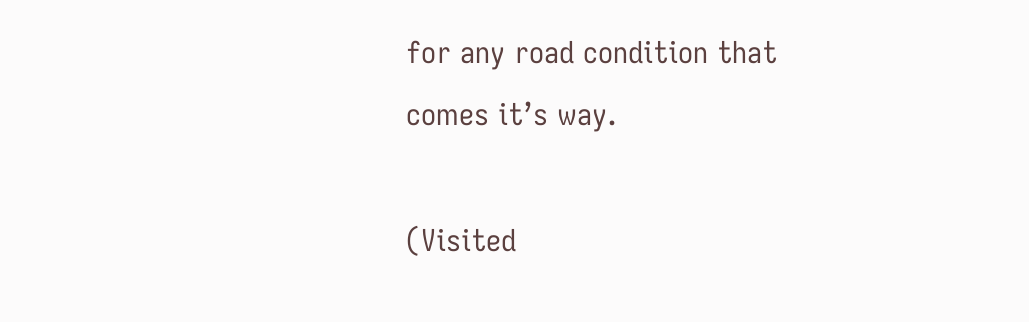for any road condition that comes it’s way.

(Visited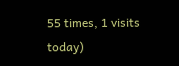55 times, 1 visits today)